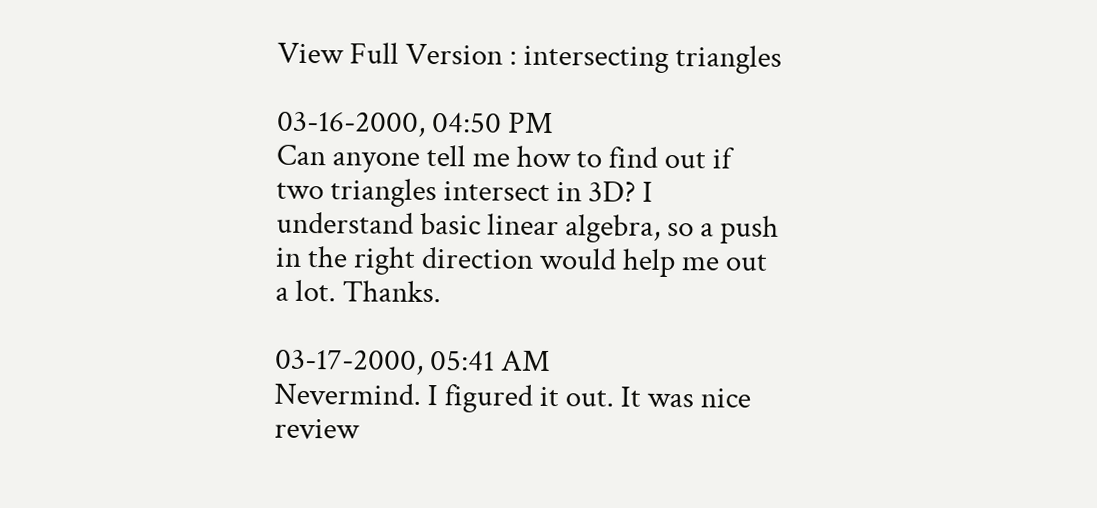View Full Version : intersecting triangles

03-16-2000, 04:50 PM
Can anyone tell me how to find out if two triangles intersect in 3D? I understand basic linear algebra, so a push in the right direction would help me out a lot. Thanks.

03-17-2000, 05:41 AM
Nevermind. I figured it out. It was nice review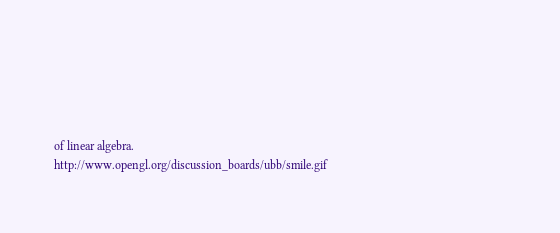of linear algebra. http://www.opengl.org/discussion_boards/ubb/smile.gif